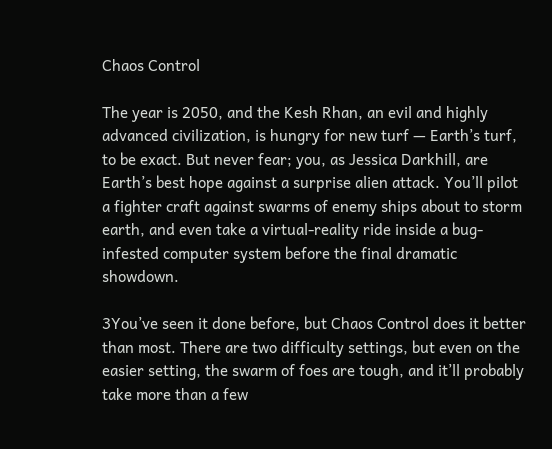Chaos Control

The year is 2050, and the Kesh Rhan, an evil and highly advanced civilization, is hungry for new turf — Earth’s turf, to be exact. But never fear; you, as Jessica Darkhill, are Earth’s best hope against a surprise alien attack. You’ll pilot a fighter craft against swarms of enemy ships about to storm earth, and even take a virtual-reality ride inside a bug-infested computer system before the final dramatic showdown.

3You’ve seen it done before, but Chaos Control does it better than most. There are two difficulty settings, but even on the easier setting, the swarm of foes are tough, and it’ll probably take more than a few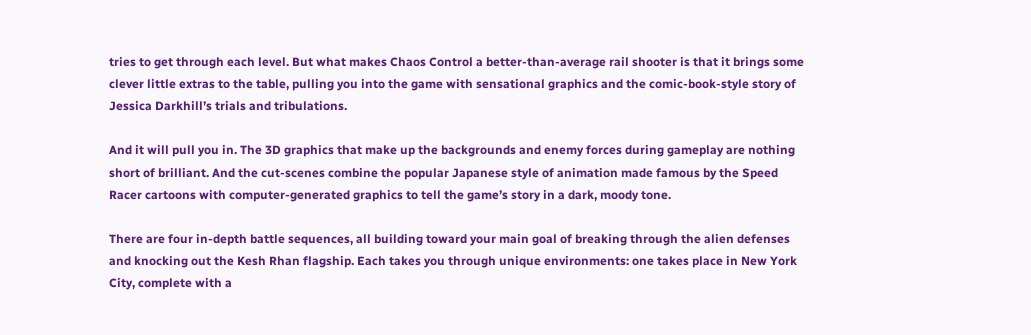tries to get through each level. But what makes Chaos Control a better-than-average rail shooter is that it brings some clever little extras to the table, pulling you into the game with sensational graphics and the comic-book-style story of Jessica Darkhill’s trials and tribulations.

And it will pull you in. The 3D graphics that make up the backgrounds and enemy forces during gameplay are nothing short of brilliant. And the cut-scenes combine the popular Japanese style of animation made famous by the Speed Racer cartoons with computer-generated graphics to tell the game’s story in a dark, moody tone.

There are four in-depth battle sequences, all building toward your main goal of breaking through the alien defenses and knocking out the Kesh Rhan flagship. Each takes you through unique environments: one takes place in New York City, complete with a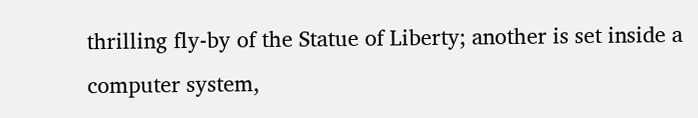thrilling fly-by of the Statue of Liberty; another is set inside a computer system,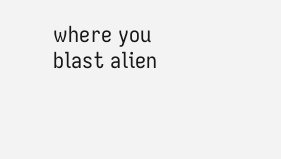where you blast alien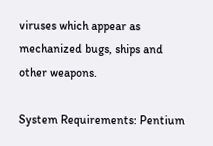viruses which appear as mechanized bugs, ships and other weapons.

System Requirements: Pentium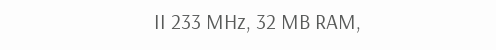II 233 MHz, 32 MB RAM,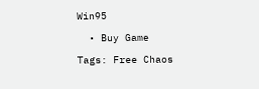Win95

  • Buy Game

Tags: Free Chaos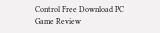Control Free Download PC Game Review